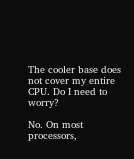The cooler base does not cover my entire CPU. Do I need to worry?

No. On most processors,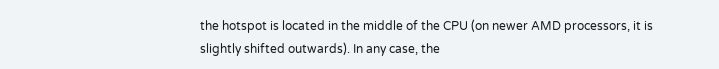the hotspot is located in the middle of the CPU (on newer AMD processors, it is slightly shifted outwards). In any case, the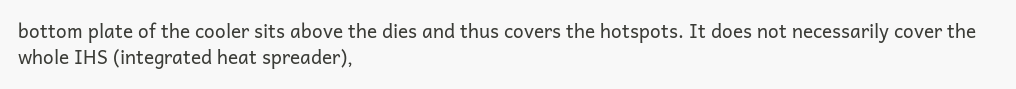bottom plate of the cooler sits above the dies and thus covers the hotspots. It does not necessarily cover the whole IHS (integrated heat spreader),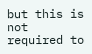but this is not required to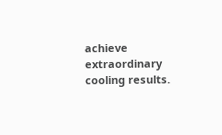achieve extraordinary cooling results.